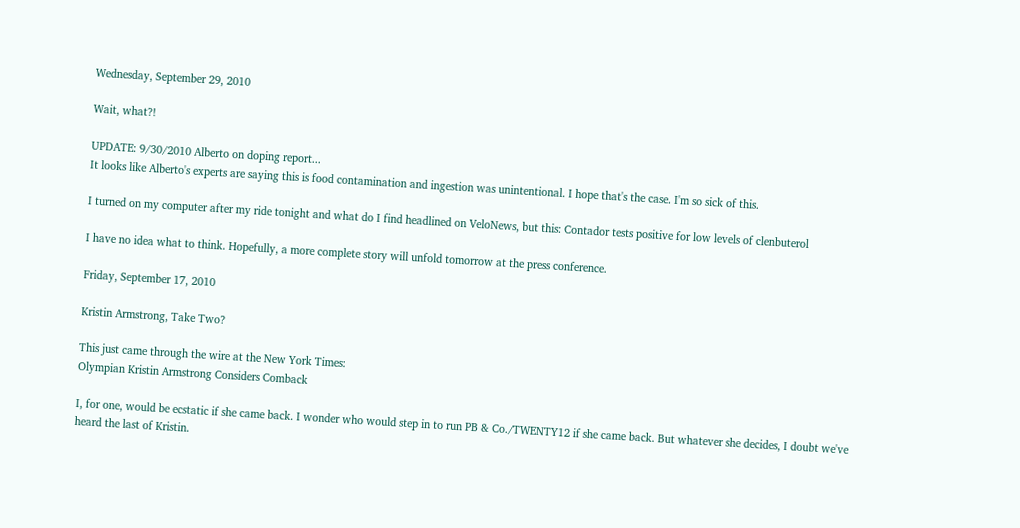Wednesday, September 29, 2010

Wait, what?!

UPDATE: 9/30/2010 Alberto on doping report...
It looks like Alberto's experts are saying this is food contamination and ingestion was unintentional. I hope that's the case. I'm so sick of this.

I turned on my computer after my ride tonight and what do I find headlined on VeloNews, but this: Contador tests positive for low levels of clenbuterol

I have no idea what to think. Hopefully, a more complete story will unfold tomorrow at the press conference.

Friday, September 17, 2010

Kristin Armstrong, Take Two?

This just came through the wire at the New York Times:
Olympian Kristin Armstrong Considers Comback

I, for one, would be ecstatic if she came back. I wonder who would step in to run PB & Co./TWENTY12 if she came back. But whatever she decides, I doubt we've heard the last of Kristin.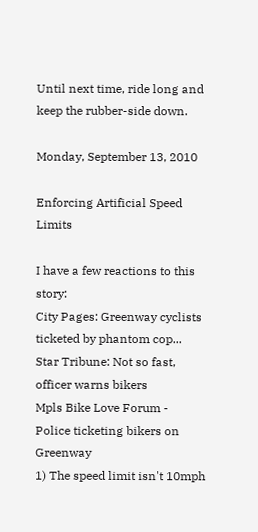Until next time, ride long and keep the rubber-side down.

Monday, September 13, 2010

Enforcing Artificial Speed Limits

I have a few reactions to this story:
City Pages: Greenway cyclists ticketed by phantom cop...
Star Tribune: Not so fast, officer warns bikers
Mpls Bike Love Forum - Police ticketing bikers on Greenway
1) The speed limit isn't 10mph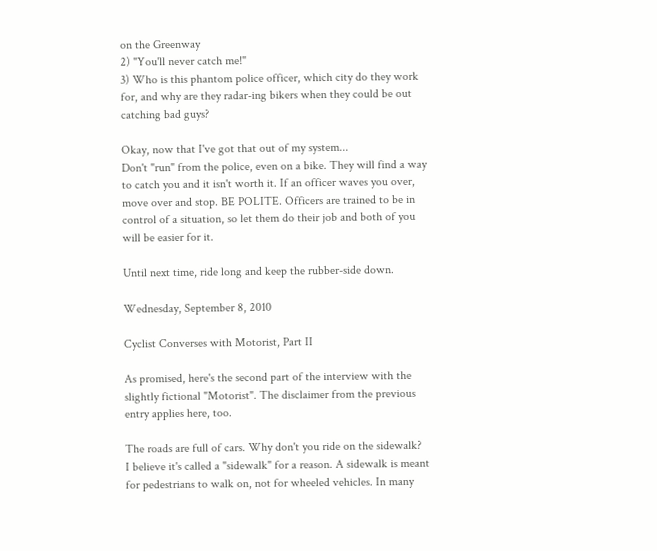on the Greenway
2) "You'll never catch me!"
3) Who is this phantom police officer, which city do they work for, and why are they radar-ing bikers when they could be out catching bad guys?

Okay, now that I've got that out of my system...
Don't "run" from the police, even on a bike. They will find a way to catch you and it isn't worth it. If an officer waves you over, move over and stop. BE POLITE. Officers are trained to be in control of a situation, so let them do their job and both of you will be easier for it.

Until next time, ride long and keep the rubber-side down.

Wednesday, September 8, 2010

Cyclist Converses with Motorist, Part II

As promised, here's the second part of the interview with the slightly fictional "Motorist". The disclaimer from the previous entry applies here, too.

The roads are full of cars. Why don't you ride on the sidewalk?
I believe it's called a "sidewalk" for a reason. A sidewalk is meant for pedestrians to walk on, not for wheeled vehicles. In many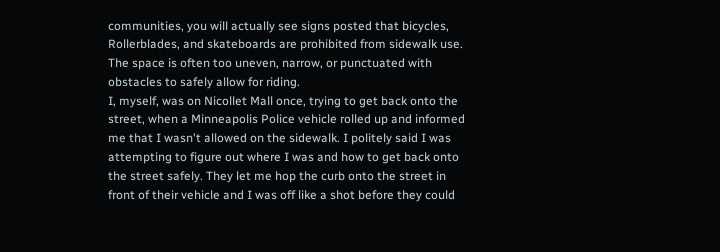communities, you will actually see signs posted that bicycles, Rollerblades, and skateboards are prohibited from sidewalk use. The space is often too uneven, narrow, or punctuated with obstacles to safely allow for riding.
I, myself, was on Nicollet Mall once, trying to get back onto the street, when a Minneapolis Police vehicle rolled up and informed me that I wasn't allowed on the sidewalk. I politely said I was attempting to figure out where I was and how to get back onto the street safely. They let me hop the curb onto the street in front of their vehicle and I was off like a shot before they could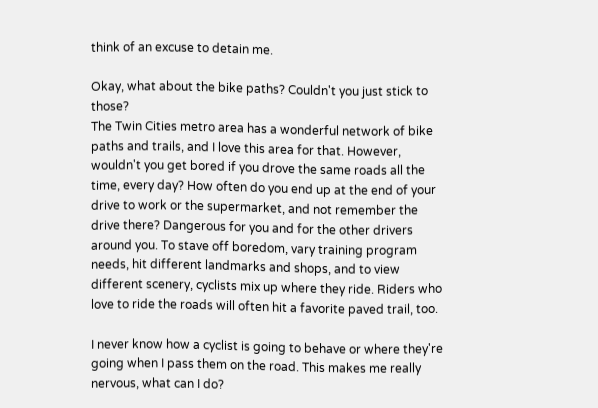think of an excuse to detain me.

Okay, what about the bike paths? Couldn't you just stick to those?
The Twin Cities metro area has a wonderful network of bike paths and trails, and I love this area for that. However, wouldn't you get bored if you drove the same roads all the time, every day? How often do you end up at the end of your drive to work or the supermarket, and not remember the drive there? Dangerous for you and for the other drivers around you. To stave off boredom, vary training program needs, hit different landmarks and shops, and to view different scenery, cyclists mix up where they ride. Riders who love to ride the roads will often hit a favorite paved trail, too.

I never know how a cyclist is going to behave or where they're going when I pass them on the road. This makes me really nervous, what can I do?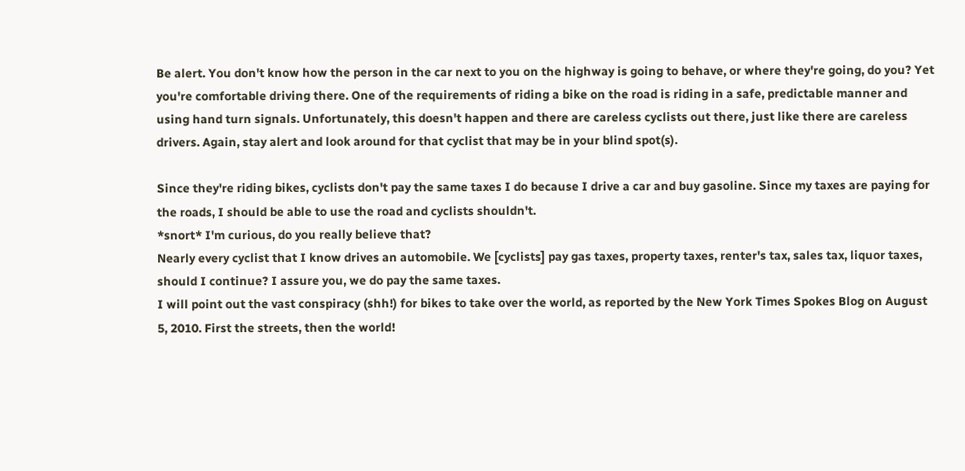Be alert. You don't know how the person in the car next to you on the highway is going to behave, or where they're going, do you? Yet you're comfortable driving there. One of the requirements of riding a bike on the road is riding in a safe, predictable manner and using hand turn signals. Unfortunately, this doesn't happen and there are careless cyclists out there, just like there are careless drivers. Again, stay alert and look around for that cyclist that may be in your blind spot(s).

Since they're riding bikes, cyclists don't pay the same taxes I do because I drive a car and buy gasoline. Since my taxes are paying for the roads, I should be able to use the road and cyclists shouldn't.
*snort* I'm curious, do you really believe that?
Nearly every cyclist that I know drives an automobile. We [cyclists] pay gas taxes, property taxes, renter's tax, sales tax, liquor taxes, should I continue? I assure you, we do pay the same taxes.
I will point out the vast conspiracy (shh!) for bikes to take over the world, as reported by the New York Times Spokes Blog on August 5, 2010. First the streets, then the world!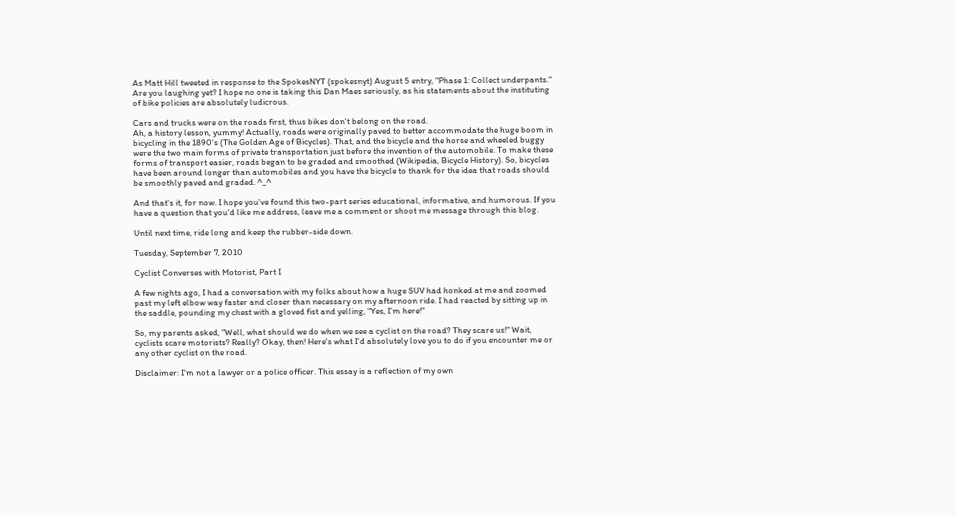As Matt Hill tweeted in response to the SpokesNYT (spokesnyt) August 5 entry, "Phase 1: Collect underpants." Are you laughing yet? I hope no one is taking this Dan Maes seriously, as his statements about the instituting of bike policies are absolutely ludicrous.

Cars and trucks were on the roads first, thus bikes don't belong on the road.
Ah, a history lesson, yummy! Actually, roads were originally paved to better accommodate the huge boom in bicycling in the 1890's (The Golden Age of Bicycles). That, and the bicycle and the horse and wheeled buggy were the two main forms of private transportation just before the invention of the automobile. To make these forms of transport easier, roads began to be graded and smoothed (Wikipedia, Bicycle History). So, bicycles have been around longer than automobiles and you have the bicycle to thank for the idea that roads should be smoothly paved and graded. ^_^

And that's it, for now. I hope you've found this two-part series educational, informative, and humorous. If you have a question that you'd like me address, leave me a comment or shoot me message through this blog.

Until next time, ride long and keep the rubber-side down.

Tuesday, September 7, 2010

Cyclist Converses with Motorist, Part I

A few nights ago, I had a conversation with my folks about how a huge SUV had honked at me and zoomed past my left elbow way faster and closer than necessary on my afternoon ride. I had reacted by sitting up in the saddle, pounding my chest with a gloved fist and yelling, "Yes, I'm here!"

So, my parents asked, "Well, what should we do when we see a cyclist on the road? They scare us!" Wait, cyclists scare motorists? Really? Okay, then! Here's what I'd absolutely love you to do if you encounter me or any other cyclist on the road.

Disclaimer: I'm not a lawyer or a police officer. This essay is a reflection of my own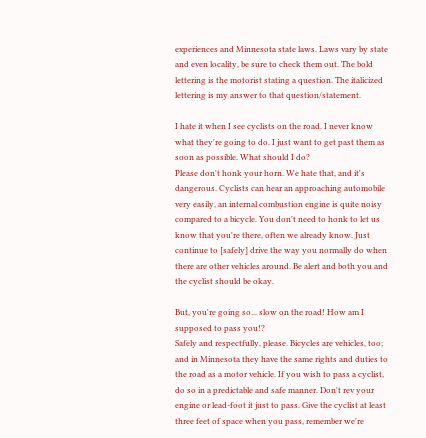experiences and Minnesota state laws. Laws vary by state and even locality, be sure to check them out. The bold lettering is the motorist stating a question. The italicized lettering is my answer to that question/statement.

I hate it when I see cyclists on the road. I never know what they're going to do. I just want to get past them as soon as possible. What should I do?
Please don't honk your horn. We hate that, and it's dangerous. Cyclists can hear an approaching automobile very easily, an internal combustion engine is quite noisy compared to a bicycle. You don't need to honk to let us know that you're there, often we already know. Just continue to [safely] drive the way you normally do when there are other vehicles around. Be alert and both you and the cyclist should be okay.

But, you're going so... slow on the road! How am I supposed to pass you!?
Safely and respectfully, please. Bicycles are vehicles, too; and in Minnesota they have the same rights and duties to the road as a motor vehicle. If you wish to pass a cyclist, do so in a predictable and safe manner. Don't rev your engine or lead-foot it just to pass. Give the cyclist at least three feet of space when you pass, remember we're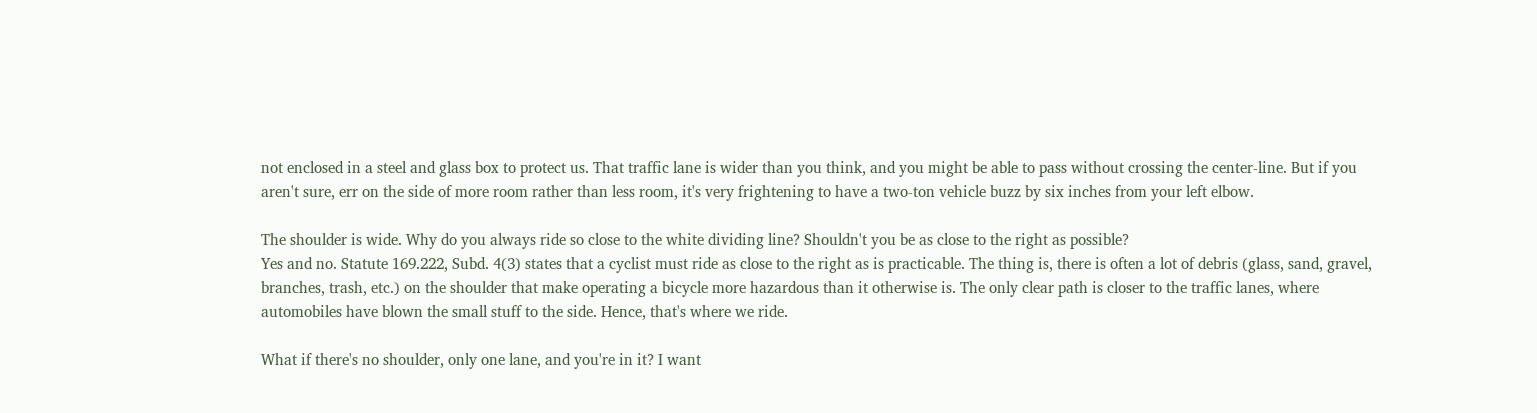not enclosed in a steel and glass box to protect us. That traffic lane is wider than you think, and you might be able to pass without crossing the center-line. But if you aren't sure, err on the side of more room rather than less room, it's very frightening to have a two-ton vehicle buzz by six inches from your left elbow.

The shoulder is wide. Why do you always ride so close to the white dividing line? Shouldn't you be as close to the right as possible?
Yes and no. Statute 169.222, Subd. 4(3) states that a cyclist must ride as close to the right as is practicable. The thing is, there is often a lot of debris (glass, sand, gravel, branches, trash, etc.) on the shoulder that make operating a bicycle more hazardous than it otherwise is. The only clear path is closer to the traffic lanes, where automobiles have blown the small stuff to the side. Hence, that's where we ride.

What if there's no shoulder, only one lane, and you're in it? I want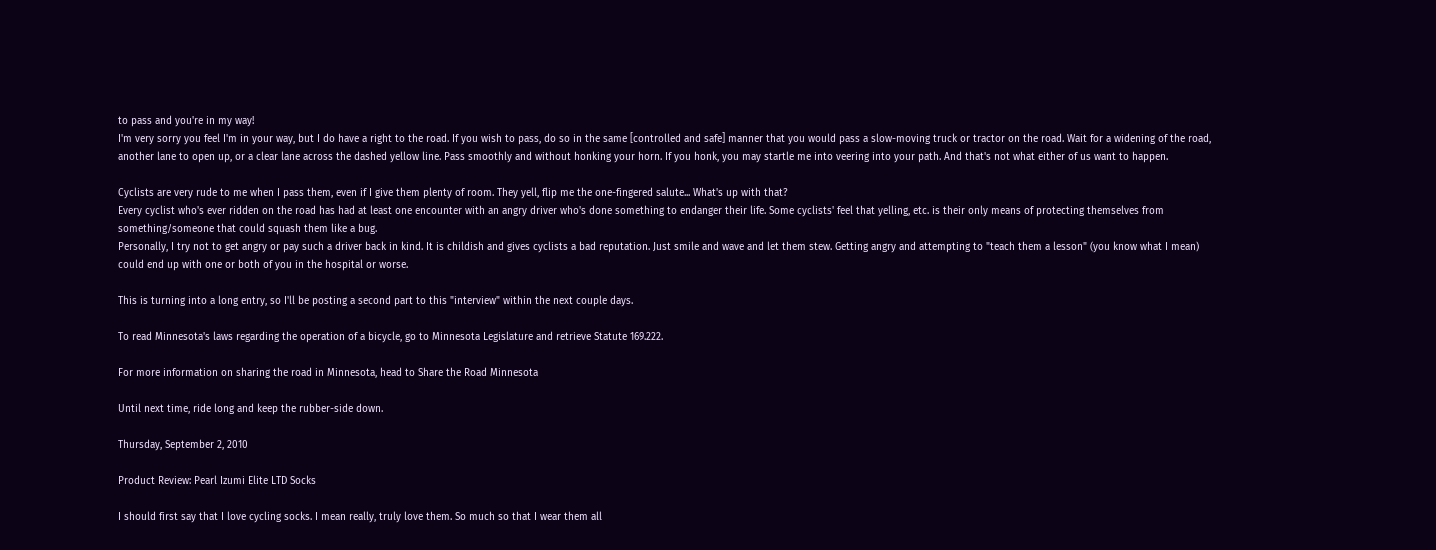to pass and you're in my way!
I'm very sorry you feel I'm in your way, but I do have a right to the road. If you wish to pass, do so in the same [controlled and safe] manner that you would pass a slow-moving truck or tractor on the road. Wait for a widening of the road, another lane to open up, or a clear lane across the dashed yellow line. Pass smoothly and without honking your horn. If you honk, you may startle me into veering into your path. And that's not what either of us want to happen.

Cyclists are very rude to me when I pass them, even if I give them plenty of room. They yell, flip me the one-fingered salute... What's up with that?
Every cyclist who's ever ridden on the road has had at least one encounter with an angry driver who's done something to endanger their life. Some cyclists' feel that yelling, etc. is their only means of protecting themselves from something/someone that could squash them like a bug.
Personally, I try not to get angry or pay such a driver back in kind. It is childish and gives cyclists a bad reputation. Just smile and wave and let them stew. Getting angry and attempting to "teach them a lesson" (you know what I mean) could end up with one or both of you in the hospital or worse.

This is turning into a long entry, so I'll be posting a second part to this "interview" within the next couple days.

To read Minnesota's laws regarding the operation of a bicycle, go to Minnesota Legislature and retrieve Statute 169.222.

For more information on sharing the road in Minnesota, head to Share the Road Minnesota

Until next time, ride long and keep the rubber-side down.

Thursday, September 2, 2010

Product Review: Pearl Izumi Elite LTD Socks

I should first say that I love cycling socks. I mean really, truly love them. So much so that I wear them all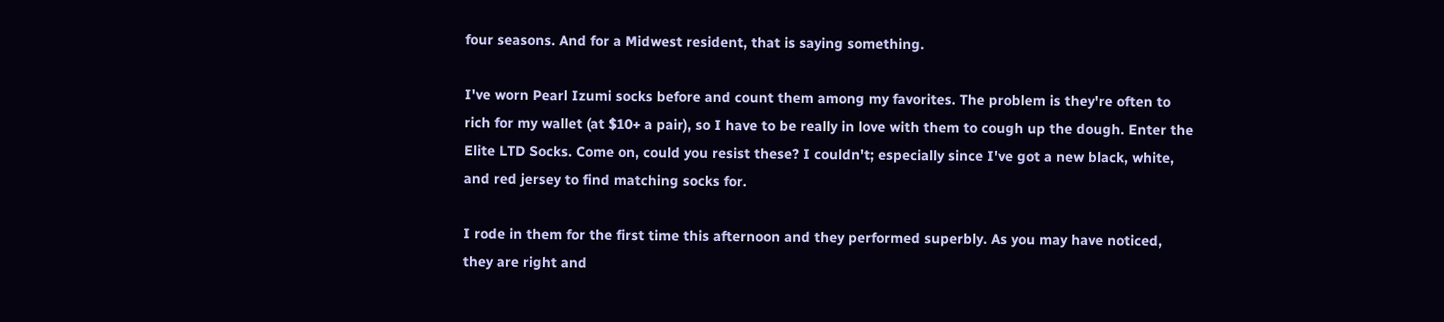four seasons. And for a Midwest resident, that is saying something.

I've worn Pearl Izumi socks before and count them among my favorites. The problem is they're often to rich for my wallet (at $10+ a pair), so I have to be really in love with them to cough up the dough. Enter the Elite LTD Socks. Come on, could you resist these? I couldn't; especially since I've got a new black, white, and red jersey to find matching socks for.

I rode in them for the first time this afternoon and they performed superbly. As you may have noticed, they are right and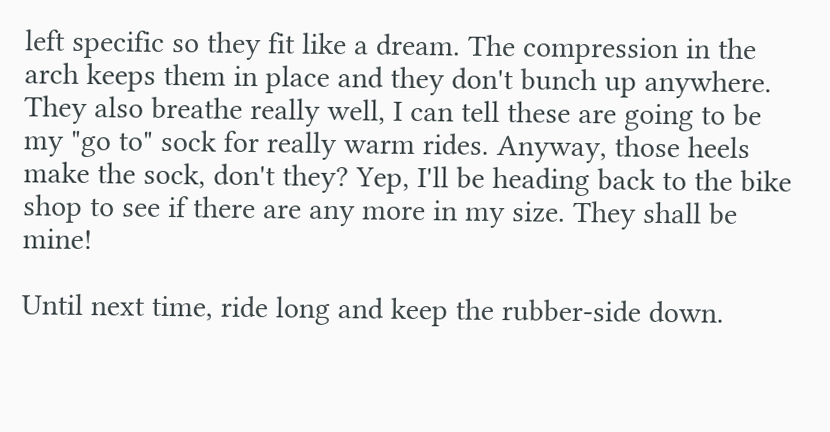left specific so they fit like a dream. The compression in the arch keeps them in place and they don't bunch up anywhere. They also breathe really well, I can tell these are going to be my "go to" sock for really warm rides. Anyway, those heels make the sock, don't they? Yep, I'll be heading back to the bike shop to see if there are any more in my size. They shall be mine!

Until next time, ride long and keep the rubber-side down.